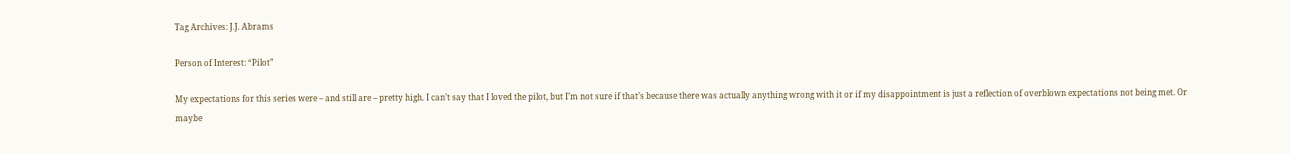Tag Archives: J.J. Abrams

Person of Interest: “Pilot”

My expectations for this series were – and still are – pretty high. I can’t say that I loved the pilot, but I’m not sure if that’s because there was actually anything wrong with it or if my disappointment is just a reflection of overblown expectations not being met. Or maybe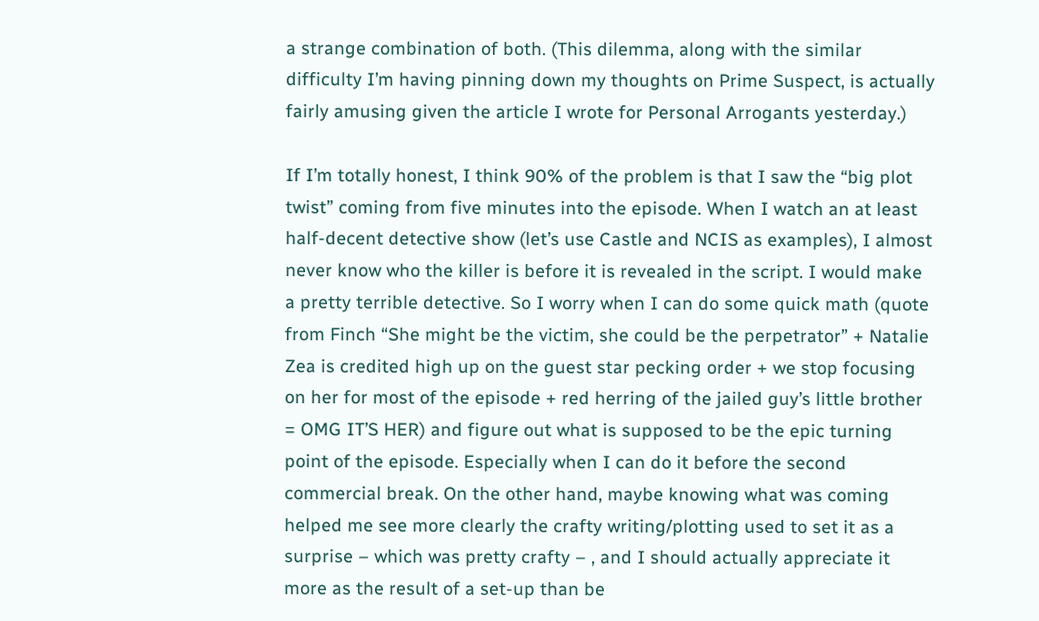a strange combination of both. (This dilemma, along with the similar difficulty I’m having pinning down my thoughts on Prime Suspect, is actually fairly amusing given the article I wrote for Personal Arrogants yesterday.)

If I’m totally honest, I think 90% of the problem is that I saw the “big plot twist” coming from five minutes into the episode. When I watch an at least half-decent detective show (let’s use Castle and NCIS as examples), I almost never know who the killer is before it is revealed in the script. I would make a pretty terrible detective. So I worry when I can do some quick math (quote from Finch “She might be the victim, she could be the perpetrator” + Natalie Zea is credited high up on the guest star pecking order + we stop focusing on her for most of the episode + red herring of the jailed guy’s little brother = OMG IT’S HER) and figure out what is supposed to be the epic turning point of the episode. Especially when I can do it before the second commercial break. On the other hand, maybe knowing what was coming helped me see more clearly the crafty writing/plotting used to set it as a surprise – which was pretty crafty – , and I should actually appreciate it more as the result of a set-up than be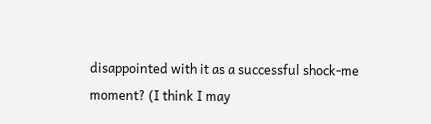disappointed with it as a successful shock-me moment? (I think I may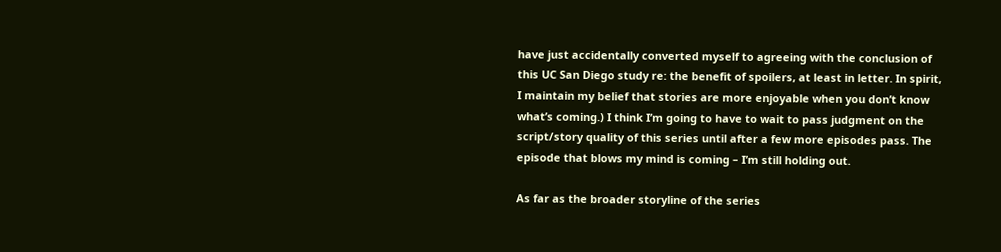have just accidentally converted myself to agreeing with the conclusion of this UC San Diego study re: the benefit of spoilers, at least in letter. In spirit, I maintain my belief that stories are more enjoyable when you don’t know what’s coming.) I think I’m going to have to wait to pass judgment on the script/story quality of this series until after a few more episodes pass. The episode that blows my mind is coming – I’m still holding out.

As far as the broader storyline of the series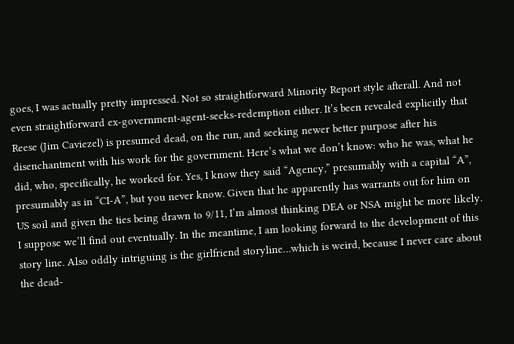goes, I was actually pretty impressed. Not so straightforward Minority Report style afterall. And not even straightforward ex-government-agent-seeks-redemption either. It’s been revealed explicitly that Reese (Jim Caviezel) is presumed dead, on the run, and seeking newer better purpose after his disenchantment with his work for the government. Here’s what we don’t know: who he was, what he did, who, specifically, he worked for. Yes, I know they said “Agency,” presumably with a capital “A”, presumably as in “CI-A”, but you never know. Given that he apparently has warrants out for him on US soil and given the ties being drawn to 9/11, I’m almost thinking DEA or NSA might be more likely. I suppose we’ll find out eventually. In the meantime, I am looking forward to the development of this story line. Also oddly intriguing is the girlfriend storyline…which is weird, because I never care about the dead-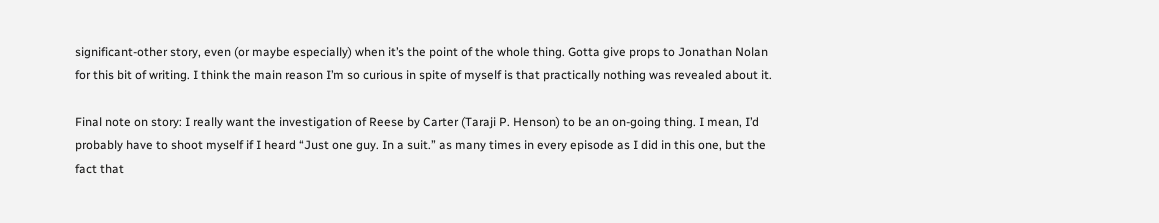significant-other story, even (or maybe especially) when it’s the point of the whole thing. Gotta give props to Jonathan Nolan for this bit of writing. I think the main reason I’m so curious in spite of myself is that practically nothing was revealed about it.

Final note on story: I really want the investigation of Reese by Carter (Taraji P. Henson) to be an on-going thing. I mean, I’d probably have to shoot myself if I heard “Just one guy. In a suit.” as many times in every episode as I did in this one, but the fact that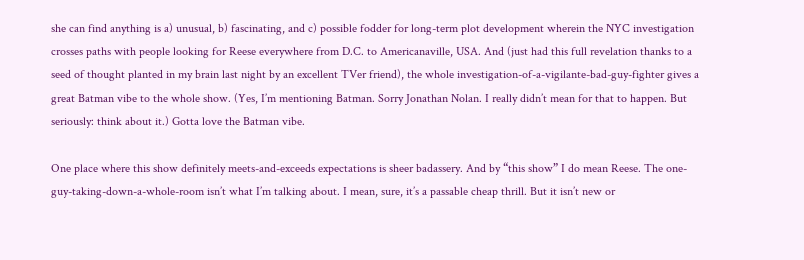she can find anything is a) unusual, b) fascinating, and c) possible fodder for long-term plot development wherein the NYC investigation crosses paths with people looking for Reese everywhere from D.C. to Americanaville, USA. And (just had this full revelation thanks to a seed of thought planted in my brain last night by an excellent TVer friend), the whole investigation-of-a-vigilante-bad-guy-fighter gives a great Batman vibe to the whole show. (Yes, I’m mentioning Batman. Sorry Jonathan Nolan. I really didn’t mean for that to happen. But seriously: think about it.) Gotta love the Batman vibe.

One place where this show definitely meets-and-exceeds expectations is sheer badassery. And by “this show” I do mean Reese. The one-guy-taking-down-a-whole-room isn’t what I’m talking about. I mean, sure, it’s a passable cheap thrill. But it isn’t new or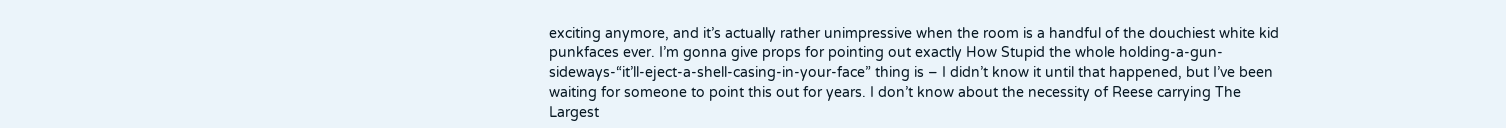exciting anymore, and it’s actually rather unimpressive when the room is a handful of the douchiest white kid punkfaces ever. I’m gonna give props for pointing out exactly How Stupid the whole holding-a-gun-sideways-“it’ll-eject-a-shell-casing-in-your-face” thing is – I didn’t know it until that happened, but I’ve been waiting for someone to point this out for years. I don’t know about the necessity of Reese carrying The Largest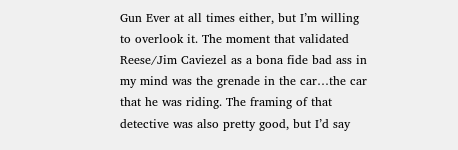Gun Ever at all times either, but I’m willing to overlook it. The moment that validated Reese/Jim Caviezel as a bona fide bad ass in my mind was the grenade in the car…the car that he was riding. The framing of that detective was also pretty good, but I’d say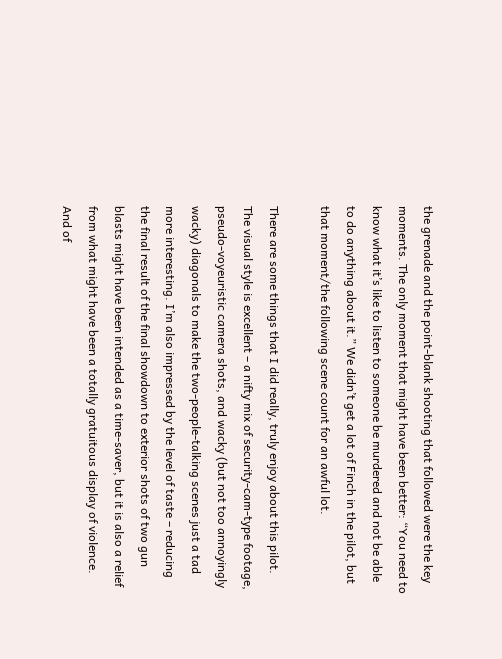the grenade and the point-blank shooting that followed were the key moments. The only moment that might have been better: “You need to know what it’s like to listen to someone be murdered and not be able to do anything about it.” We didn’t get a lot of Finch in the pilot, but that moment/the following scene count for an awful lot.

There are some things that I did really, truly enjoy about this pilot. The visual style is excellent – a nifty mix of security-cam-type footage, pseudo-voyeuristic camera shots, and wacky (but not too annoyingly wacky) diagonals to make the two-people-talking scenes just a tad more interesting. I’m also impressed by the level of taste – reducing the final result of the final showdown to exterior shots of two gun blasts might have been intended as a time-saver, but it is also a relief from what might have been a totally gratuitous display of violence. And of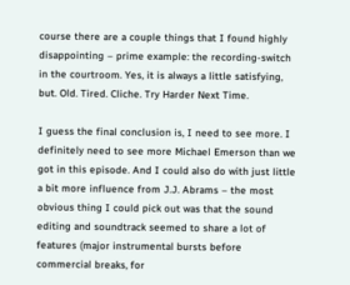course there are a couple things that I found highly disappointing – prime example: the recording-switch in the courtroom. Yes, it is always a little satisfying, but. Old. Tired. Cliche. Try Harder Next Time.

I guess the final conclusion is, I need to see more. I definitely need to see more Michael Emerson than we got in this episode. And I could also do with just little a bit more influence from J.J. Abrams – the most obvious thing I could pick out was that the sound editing and soundtrack seemed to share a lot of features (major instrumental bursts before commercial breaks, for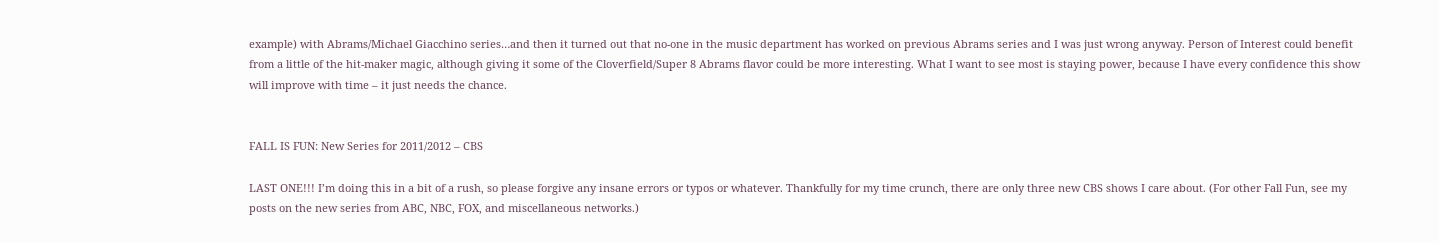example) with Abrams/Michael Giacchino series…and then it turned out that no-one in the music department has worked on previous Abrams series and I was just wrong anyway. Person of Interest could benefit from a little of the hit-maker magic, although giving it some of the Cloverfield/Super 8 Abrams flavor could be more interesting. What I want to see most is staying power, because I have every confidence this show will improve with time – it just needs the chance.


FALL IS FUN: New Series for 2011/2012 – CBS

LAST ONE!!! I’m doing this in a bit of a rush, so please forgive any insane errors or typos or whatever. Thankfully for my time crunch, there are only three new CBS shows I care about. (For other Fall Fun, see my posts on the new series from ABC, NBC, FOX, and miscellaneous networks.)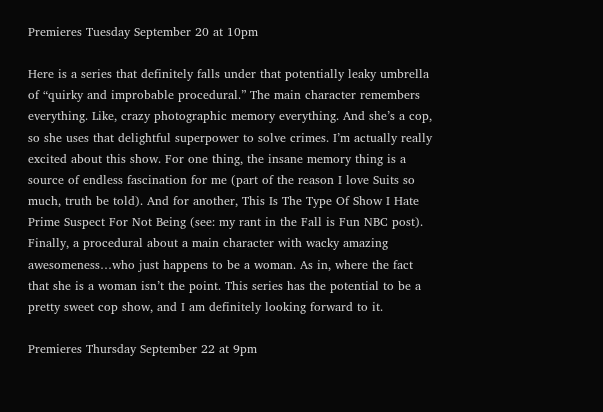Premieres Tuesday September 20 at 10pm

Here is a series that definitely falls under that potentially leaky umbrella of “quirky and improbable procedural.” The main character remembers everything. Like, crazy photographic memory everything. And she’s a cop, so she uses that delightful superpower to solve crimes. I’m actually really excited about this show. For one thing, the insane memory thing is a source of endless fascination for me (part of the reason I love Suits so much, truth be told). And for another, This Is The Type Of Show I Hate Prime Suspect For Not Being (see: my rant in the Fall is Fun NBC post). Finally, a procedural about a main character with wacky amazing awesomeness…who just happens to be a woman. As in, where the fact that she is a woman isn’t the point. This series has the potential to be a pretty sweet cop show, and I am definitely looking forward to it.

Premieres Thursday September 22 at 9pm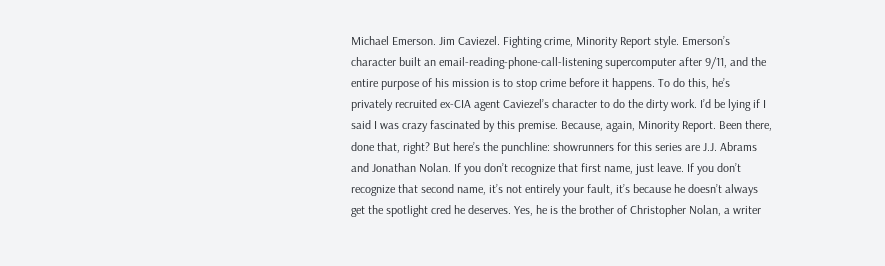Michael Emerson. Jim Caviezel. Fighting crime, Minority Report style. Emerson’s character built an email-reading-phone-call-listening supercomputer after 9/11, and the entire purpose of his mission is to stop crime before it happens. To do this, he’s privately recruited ex-CIA agent Caviezel’s character to do the dirty work. I’d be lying if I said I was crazy fascinated by this premise. Because, again, Minority Report. Been there, done that, right? But here’s the punchline: showrunners for this series are J.J. Abrams and Jonathan Nolan. If you don’t recognize that first name, just leave. If you don’t recognize that second name, it’s not entirely your fault, it’s because he doesn’t always get the spotlight cred he deserves. Yes, he is the brother of Christopher Nolan, a writer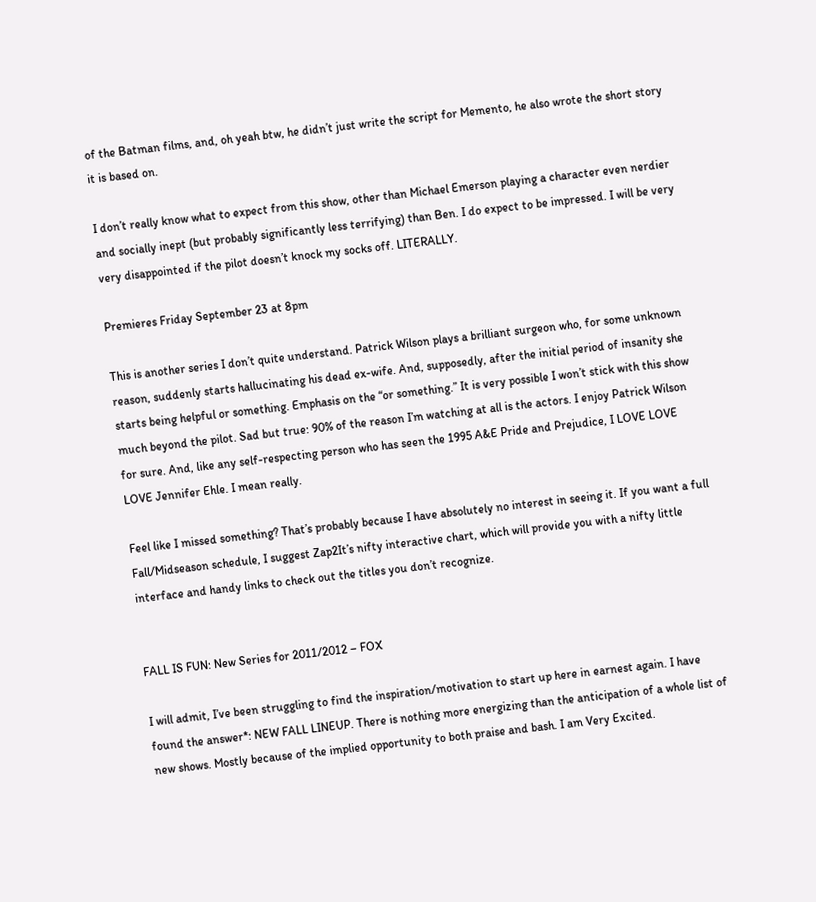of the Batman films, and, oh yeah btw, he didn’t just write the script for Memento, he also wrote the short story it is based on.

I don’t really know what to expect from this show, other than Michael Emerson playing a character even nerdier and socially inept (but probably significantly less terrifying) than Ben. I do expect to be impressed. I will be very very disappointed if the pilot doesn’t knock my socks off. LITERALLY.

Premieres Friday September 23 at 8pm

This is another series I don’t quite understand. Patrick Wilson plays a brilliant surgeon who, for some unknown reason, suddenly starts hallucinating his dead ex-wife. And, supposedly, after the initial period of insanity she starts being helpful or something. Emphasis on the “or something.” It is very possible I won’t stick with this show much beyond the pilot. Sad but true: 90% of the reason I’m watching at all is the actors. I enjoy Patrick Wilson for sure. And, like any self-respecting person who has seen the 1995 A&E Pride and Prejudice, I LOVE LOVE LOVE Jennifer Ehle. I mean really.

Feel like I missed something? That’s probably because I have absolutely no interest in seeing it. If you want a full Fall/Midseason schedule, I suggest Zap2It’s nifty interactive chart, which will provide you with a nifty little interface and handy links to check out the titles you don’t recognize.


FALL IS FUN: New Series for 2011/2012 – FOX

I will admit, I’ve been struggling to find the inspiration/motivation to start up here in earnest again. I have found the answer*: NEW FALL LINEUP. There is nothing more energizing than the anticipation of a whole list of new shows. Mostly because of the implied opportunity to both praise and bash. I am Very Excited.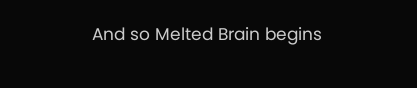And so Melted Brain begins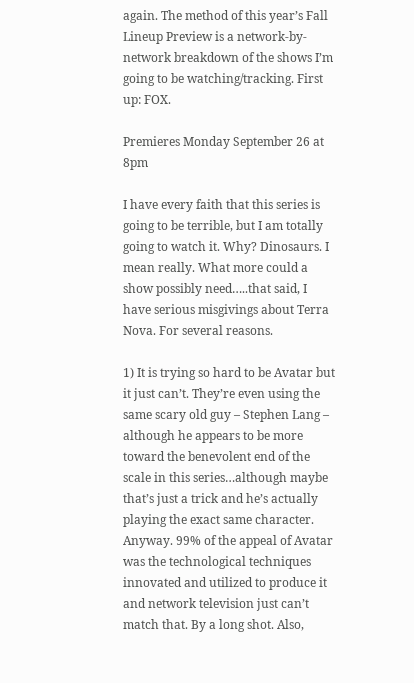again. The method of this year’s Fall Lineup Preview is a network-by-network breakdown of the shows I’m going to be watching/tracking. First up: FOX.

Premieres Monday September 26 at 8pm

I have every faith that this series is going to be terrible, but I am totally going to watch it. Why? Dinosaurs. I mean really. What more could a show possibly need…..that said, I have serious misgivings about Terra Nova. For several reasons.

1) It is trying so hard to be Avatar but it just can’t. They’re even using the same scary old guy – Stephen Lang – although he appears to be more toward the benevolent end of the scale in this series…although maybe that’s just a trick and he’s actually playing the exact same character. Anyway. 99% of the appeal of Avatar was the technological techniques innovated and utilized to produce it and network television just can’t match that. By a long shot. Also,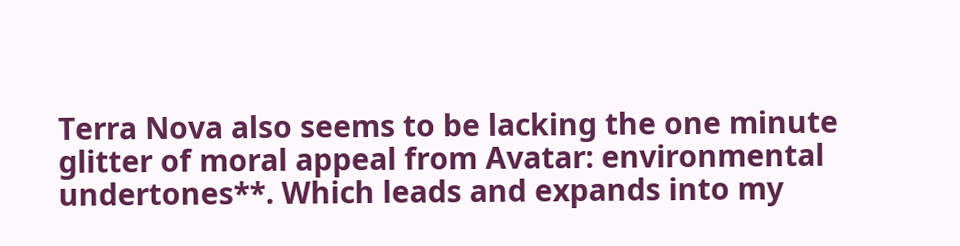Terra Nova also seems to be lacking the one minute glitter of moral appeal from Avatar: environmental undertones**. Which leads and expands into my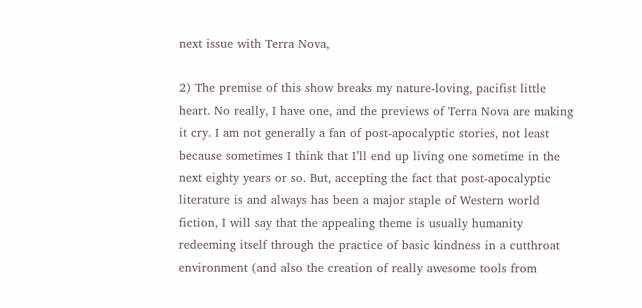next issue with Terra Nova,

2) The premise of this show breaks my nature-loving, pacifist little heart. No really, I have one, and the previews of Terra Nova are making it cry. I am not generally a fan of post-apocalyptic stories, not least because sometimes I think that I’ll end up living one sometime in the next eighty years or so. But, accepting the fact that post-apocalyptic literature is and always has been a major staple of Western world fiction, I will say that the appealing theme is usually humanity redeeming itself through the practice of basic kindness in a cutthroat environment (and also the creation of really awesome tools from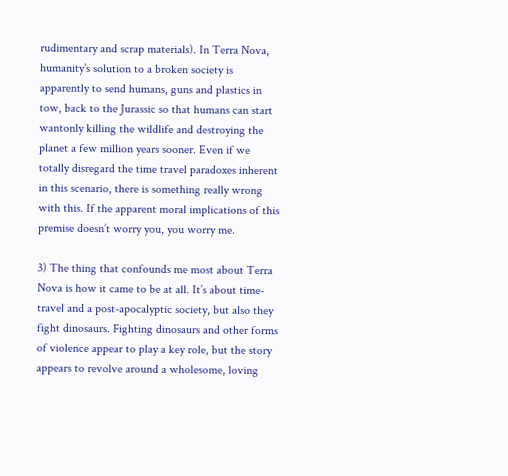rudimentary and scrap materials). In Terra Nova, humanity’s solution to a broken society is apparently to send humans, guns and plastics in tow, back to the Jurassic so that humans can start wantonly killing the wildlife and destroying the planet a few million years sooner. Even if we totally disregard the time travel paradoxes inherent in this scenario, there is something really wrong with this. If the apparent moral implications of this premise doesn’t worry you, you worry me.

3) The thing that confounds me most about Terra Nova is how it came to be at all. It’s about time-travel and a post-apocalyptic society, but also they fight dinosaurs. Fighting dinosaurs and other forms of violence appear to play a key role, but the story appears to revolve around a wholesome, loving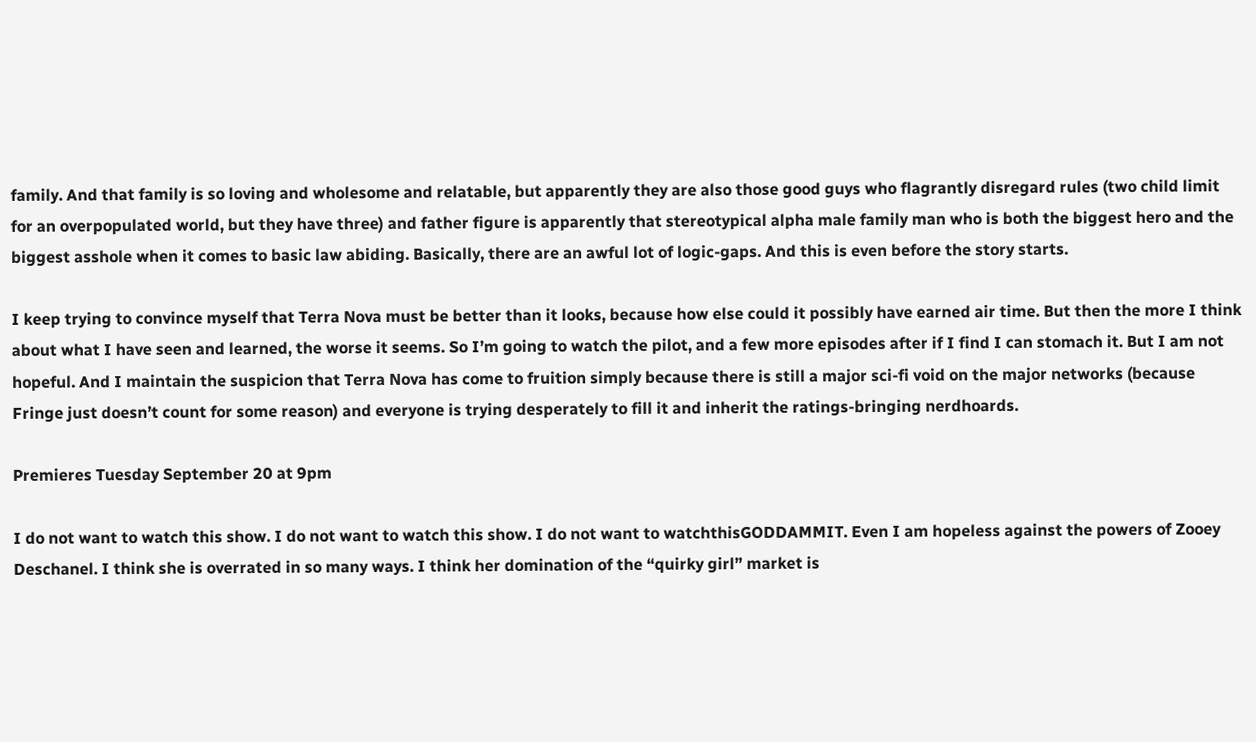family. And that family is so loving and wholesome and relatable, but apparently they are also those good guys who flagrantly disregard rules (two child limit for an overpopulated world, but they have three) and father figure is apparently that stereotypical alpha male family man who is both the biggest hero and the biggest asshole when it comes to basic law abiding. Basically, there are an awful lot of logic-gaps. And this is even before the story starts.

I keep trying to convince myself that Terra Nova must be better than it looks, because how else could it possibly have earned air time. But then the more I think about what I have seen and learned, the worse it seems. So I’m going to watch the pilot, and a few more episodes after if I find I can stomach it. But I am not hopeful. And I maintain the suspicion that Terra Nova has come to fruition simply because there is still a major sci-fi void on the major networks (because Fringe just doesn’t count for some reason) and everyone is trying desperately to fill it and inherit the ratings-bringing nerdhoards.

Premieres Tuesday September 20 at 9pm

I do not want to watch this show. I do not want to watch this show. I do not want to watchthisGODDAMMIT. Even I am hopeless against the powers of Zooey Deschanel. I think she is overrated in so many ways. I think her domination of the “quirky girl” market is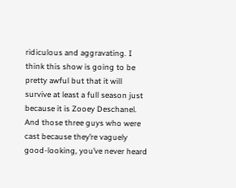ridiculous and aggravating. I think this show is going to be pretty awful but that it will survive at least a full season just because it is Zooey Deschanel. And those three guys who were cast because they’re vaguely good-looking, you’ve never heard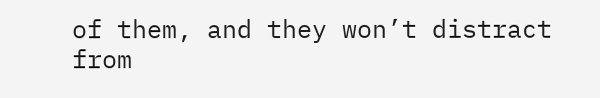of them, and they won’t distract from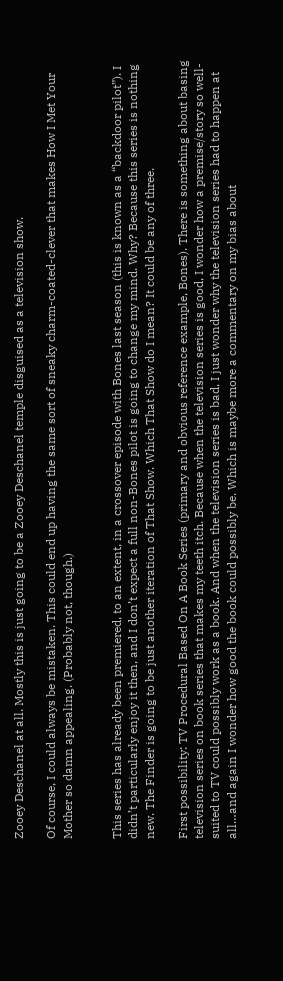Zooey Deschanel at all. Mostly this is just going to be a Zooey Deschanel temple disguised as a television show.

Of course, I could always be mistaken. This could end up having the same sort of sneaky charm-coated-clever that makes How I Met Your Mother so damn appealing. (Probably not, though.)


This series has already been premiered, to an extent, in a crossover episode with Bones last season (this is known as a “backdoor pilot”). I didn’t particularly enjoy it then, and I don’t expect a full non-Bones pilot is going to change my mind. Why? Because this series is nothing new. The Finder is going to be just another iteration of That Show. Which That Show do I mean? It could be any of three.

First possibility: TV Procedural Based On A Book Series (primary and obvious reference example, Bones). There is something about basing television series on book series that makes my teeth itch. Because when the television series is good, I wonder how a premise/story so well-suited to TV could possibly work as a book. And when the television series is bad, I just wonder why the television series had to happen at all…and again I wonder how good the book could possibly be. Which is maybe more a commentary on my bias about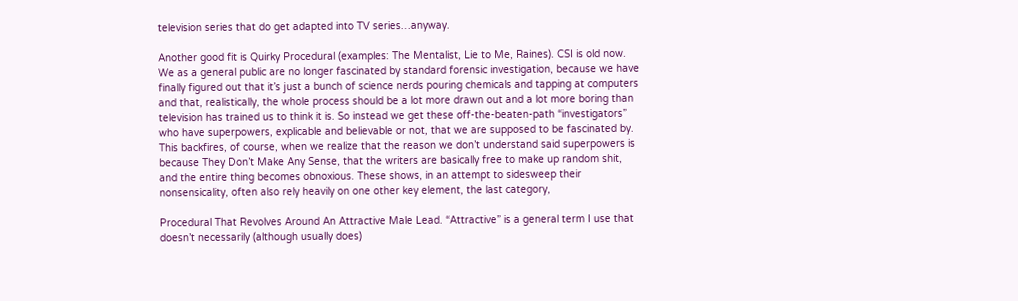television series that do get adapted into TV series…anyway.

Another good fit is Quirky Procedural (examples: The Mentalist, Lie to Me, Raines). CSI is old now. We as a general public are no longer fascinated by standard forensic investigation, because we have finally figured out that it’s just a bunch of science nerds pouring chemicals and tapping at computers and that, realistically, the whole process should be a lot more drawn out and a lot more boring than television has trained us to think it is. So instead we get these off-the-beaten-path “investigators” who have superpowers, explicable and believable or not, that we are supposed to be fascinated by. This backfires, of course, when we realize that the reason we don’t understand said superpowers is because They Don’t Make Any Sense, that the writers are basically free to make up random shit, and the entire thing becomes obnoxious. These shows, in an attempt to sidesweep their nonsensicality, often also rely heavily on one other key element, the last category,

Procedural That Revolves Around An Attractive Male Lead. “Attractive” is a general term I use that doesn’t necessarily (although usually does)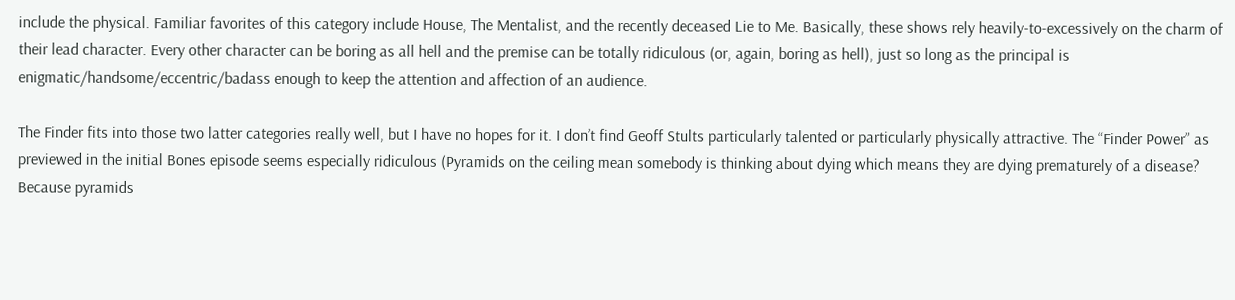include the physical. Familiar favorites of this category include House, The Mentalist, and the recently deceased Lie to Me. Basically, these shows rely heavily-to-excessively on the charm of their lead character. Every other character can be boring as all hell and the premise can be totally ridiculous (or, again, boring as hell), just so long as the principal is enigmatic/handsome/eccentric/badass enough to keep the attention and affection of an audience.

The Finder fits into those two latter categories really well, but I have no hopes for it. I don’t find Geoff Stults particularly talented or particularly physically attractive. The “Finder Power” as previewed in the initial Bones episode seems especially ridiculous (Pyramids on the ceiling mean somebody is thinking about dying which means they are dying prematurely of a disease? Because pyramids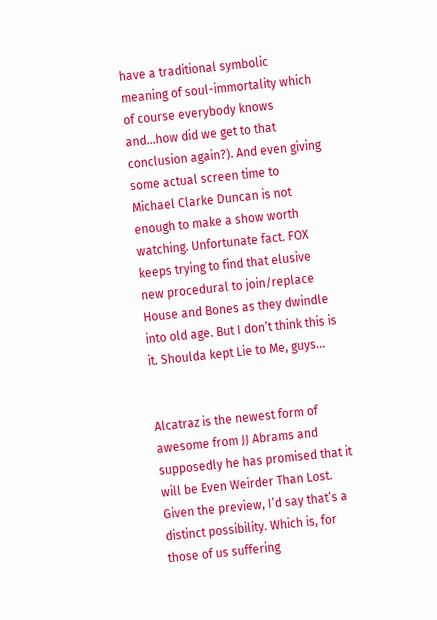have a traditional symbolic meaning of soul-immortality which of course everybody knows and…how did we get to that conclusion again?). And even giving some actual screen time to Michael Clarke Duncan is not enough to make a show worth watching. Unfortunate fact. FOX keeps trying to find that elusive new procedural to join/replace House and Bones as they dwindle into old age. But I don’t think this is it. Shoulda kept Lie to Me, guys…


Alcatraz is the newest form of awesome from JJ Abrams and supposedly he has promised that it will be Even Weirder Than Lost. Given the preview, I’d say that’s a distinct possibility. Which is, for those of us suffering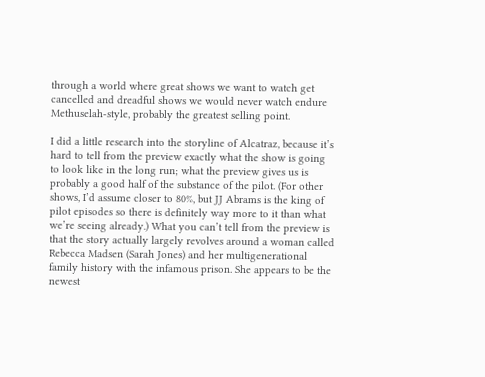through a world where great shows we want to watch get cancelled and dreadful shows we would never watch endure Methuselah-style, probably the greatest selling point.

I did a little research into the storyline of Alcatraz, because it’s hard to tell from the preview exactly what the show is going to look like in the long run; what the preview gives us is probably a good half of the substance of the pilot. (For other shows, I’d assume closer to 80%, but JJ Abrams is the king of pilot episodes so there is definitely way more to it than what we’re seeing already.) What you can’t tell from the preview is that the story actually largely revolves around a woman called Rebecca Madsen (Sarah Jones) and her multigenerational family history with the infamous prison. She appears to be the newest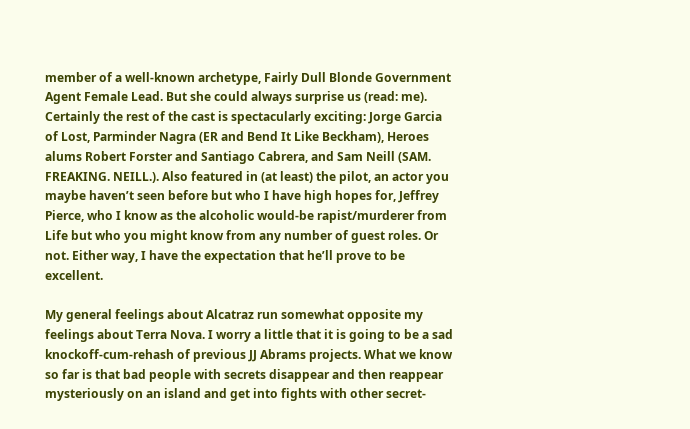member of a well-known archetype, Fairly Dull Blonde Government Agent Female Lead. But she could always surprise us (read: me). Certainly the rest of the cast is spectacularly exciting: Jorge Garcia of Lost, Parminder Nagra (ER and Bend It Like Beckham), Heroes alums Robert Forster and Santiago Cabrera, and Sam Neill (SAM. FREAKING. NEILL.). Also featured in (at least) the pilot, an actor you maybe haven’t seen before but who I have high hopes for, Jeffrey Pierce, who I know as the alcoholic would-be rapist/murderer from Life but who you might know from any number of guest roles. Or not. Either way, I have the expectation that he’ll prove to be excellent.

My general feelings about Alcatraz run somewhat opposite my feelings about Terra Nova. I worry a little that it is going to be a sad knockoff-cum-rehash of previous JJ Abrams projects. What we know so far is that bad people with secrets disappear and then reappear mysteriously on an island and get into fights with other secret-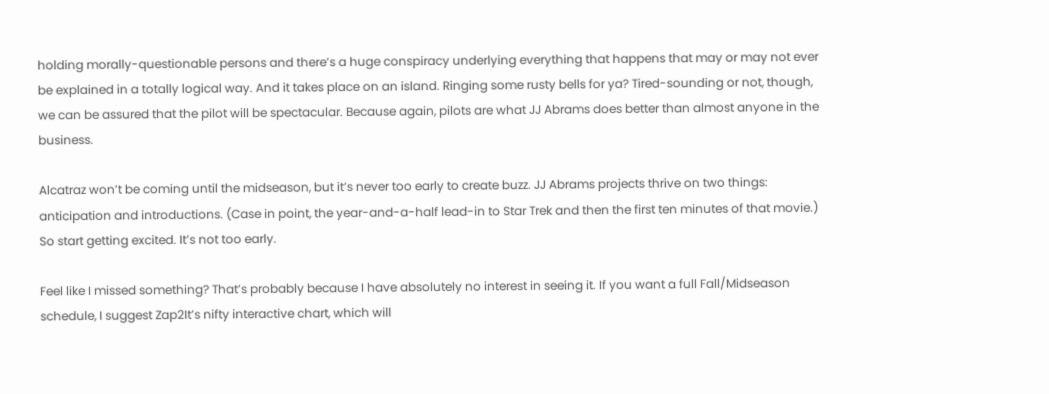holding morally-questionable persons and there’s a huge conspiracy underlying everything that happens that may or may not ever be explained in a totally logical way. And it takes place on an island. Ringing some rusty bells for ya? Tired-sounding or not, though, we can be assured that the pilot will be spectacular. Because again, pilots are what JJ Abrams does better than almost anyone in the business.

Alcatraz won’t be coming until the midseason, but it’s never too early to create buzz. JJ Abrams projects thrive on two things: anticipation and introductions. (Case in point, the year-and-a-half lead-in to Star Trek and then the first ten minutes of that movie.) So start getting excited. It’s not too early.

Feel like I missed something? That’s probably because I have absolutely no interest in seeing it. If you want a full Fall/Midseason schedule, I suggest Zap2It’s nifty interactive chart, which will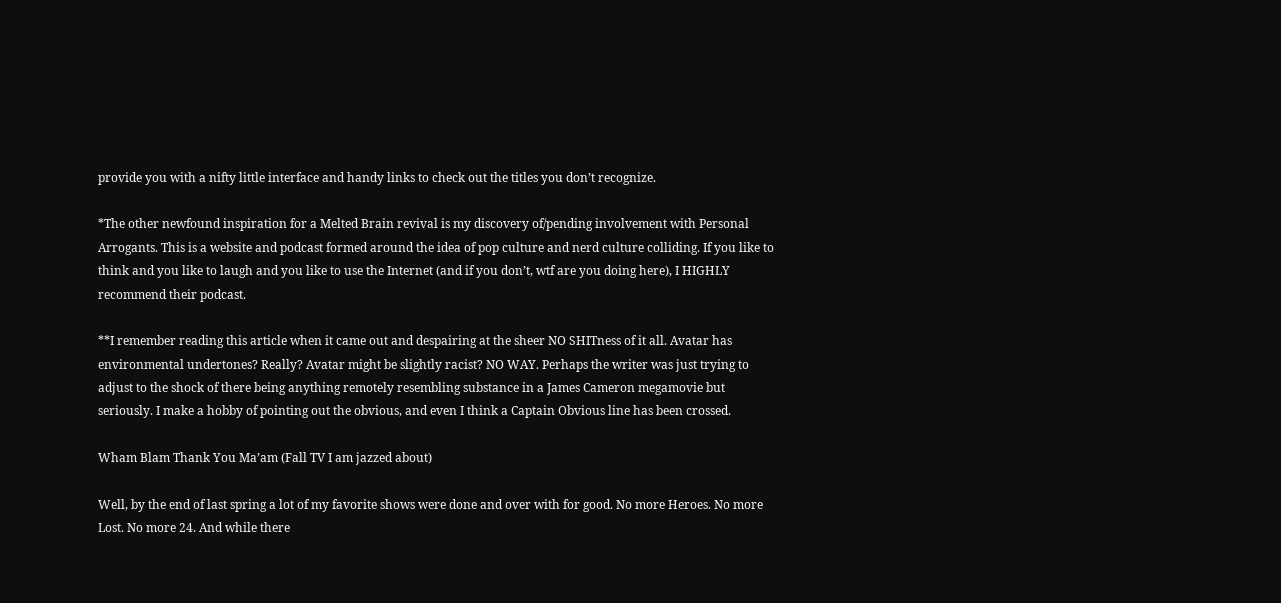provide you with a nifty little interface and handy links to check out the titles you don’t recognize.

*The other newfound inspiration for a Melted Brain revival is my discovery of/pending involvement with Personal Arrogants. This is a website and podcast formed around the idea of pop culture and nerd culture colliding. If you like to think and you like to laugh and you like to use the Internet (and if you don’t, wtf are you doing here), I HIGHLY recommend their podcast.

**I remember reading this article when it came out and despairing at the sheer NO SHITness of it all. Avatar has environmental undertones? Really? Avatar might be slightly racist? NO WAY. Perhaps the writer was just trying to adjust to the shock of there being anything remotely resembling substance in a James Cameron megamovie but seriously. I make a hobby of pointing out the obvious, and even I think a Captain Obvious line has been crossed.

Wham Blam Thank You Ma’am (Fall TV I am jazzed about)

Well, by the end of last spring a lot of my favorite shows were done and over with for good. No more Heroes. No more Lost. No more 24. And while there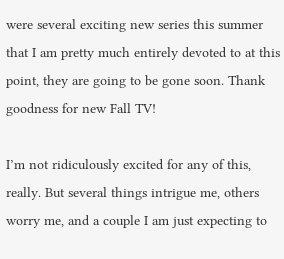were several exciting new series this summer that I am pretty much entirely devoted to at this point, they are going to be gone soon. Thank goodness for new Fall TV!

I’m not ridiculously excited for any of this, really. But several things intrigue me, others worry me, and a couple I am just expecting to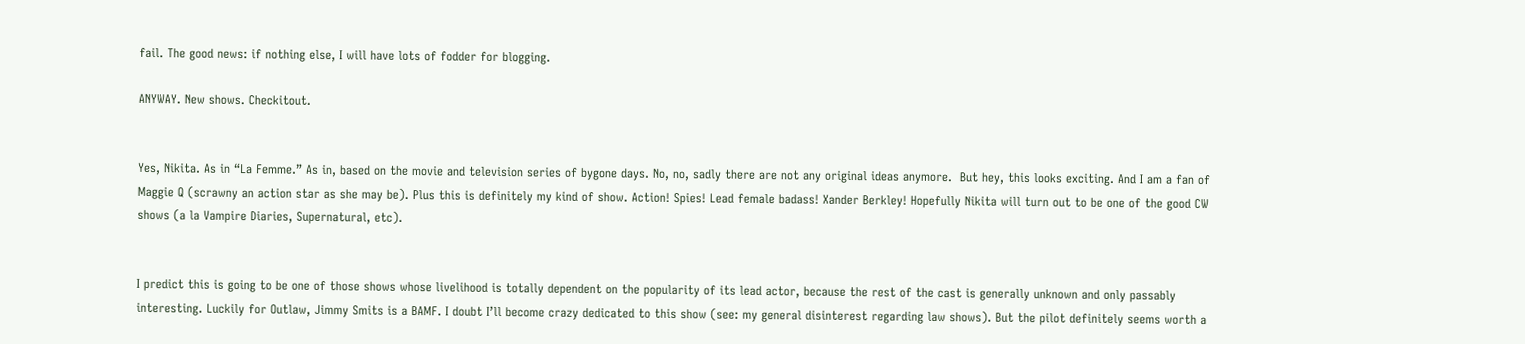fail. The good news: if nothing else, I will have lots of fodder for blogging.

ANYWAY. New shows. Checkitout.


Yes, Nikita. As in “La Femme.” As in, based on the movie and television series of bygone days. No, no, sadly there are not any original ideas anymore.  But hey, this looks exciting. And I am a fan of Maggie Q (scrawny an action star as she may be). Plus this is definitely my kind of show. Action! Spies! Lead female badass! Xander Berkley! Hopefully Nikita will turn out to be one of the good CW shows (a la Vampire Diaries, Supernatural, etc).


I predict this is going to be one of those shows whose livelihood is totally dependent on the popularity of its lead actor, because the rest of the cast is generally unknown and only passably interesting. Luckily for Outlaw, Jimmy Smits is a BAMF. I doubt I’ll become crazy dedicated to this show (see: my general disinterest regarding law shows). But the pilot definitely seems worth a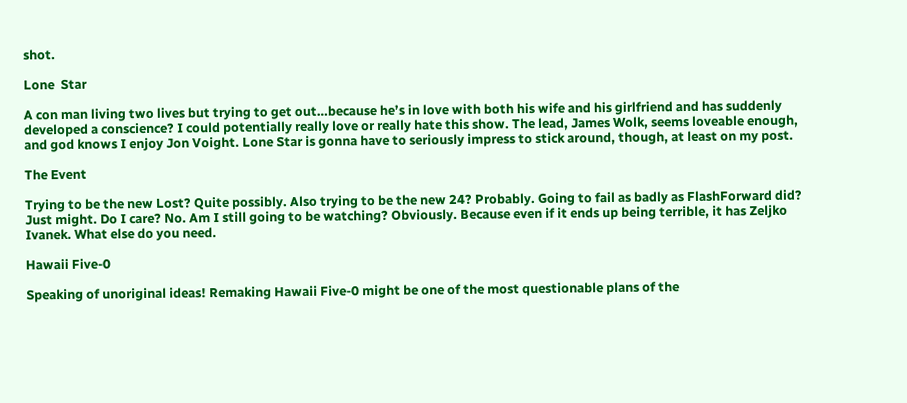shot.

Lone  Star

A con man living two lives but trying to get out…because he’s in love with both his wife and his girlfriend and has suddenly developed a conscience? I could potentially really love or really hate this show. The lead, James Wolk, seems loveable enough, and god knows I enjoy Jon Voight. Lone Star is gonna have to seriously impress to stick around, though, at least on my post.

The Event

Trying to be the new Lost? Quite possibly. Also trying to be the new 24? Probably. Going to fail as badly as FlashForward did? Just might. Do I care? No. Am I still going to be watching? Obviously. Because even if it ends up being terrible, it has Zeljko Ivanek. What else do you need.

Hawaii Five-0

Speaking of unoriginal ideas! Remaking Hawaii Five-0 might be one of the most questionable plans of the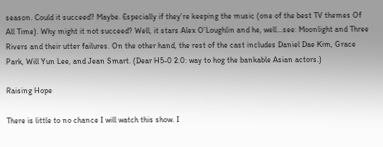season. Could it succeed? Maybe. Especially if they’re keeping the music (one of the best TV themes Of All Time). Why might it not succeed? Well, it stars Alex O’Loughlin and he, well…see: Moonlight and Three Rivers and their utter failures. On the other hand, the rest of the cast includes Daniel Dae Kim, Grace Park, Will Yun Lee, and Jean Smart. (Dear H5-0 2.0: way to hog the bankable Asian actors.)

Raising Hope

There is little to no chance I will watch this show. I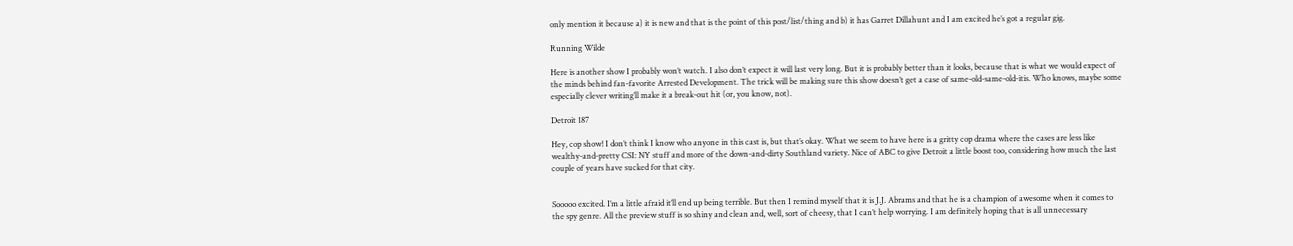only mention it because a) it is new and that is the point of this post/list/thing and b) it has Garret Dillahunt and I am excited he’s got a regular gig.

Running Wilde

Here is another show I probably won’t watch. I also don’t expect it will last very long. But it is probably better than it looks, because that is what we would expect of the minds behind fan-favorite Arrested Development. The trick will be making sure this show doesn’t get a case of same-old-same-old-itis. Who knows, maybe some especially clever writing’ll make it a break-out hit (or, you know, not).

Detroit 187

Hey, cop show! I don’t think I know who anyone in this cast is, but that’s okay. What we seem to have here is a gritty cop drama where the cases are less like wealthy-and-pretty CSI: NY stuff and more of the down-and-dirty Southland variety. Nice of ABC to give Detroit a little boost too, considering how much the last couple of years have sucked for that city.


Sooooo excited. I’m a little afraid it’ll end up being terrible. But then I remind myself that it is J.J. Abrams and that he is a champion of awesome when it comes to the spy genre. All the preview stuff is so shiny and clean and, well, sort of cheesy, that I can’t help worrying. I am definitely hoping that is all unnecessary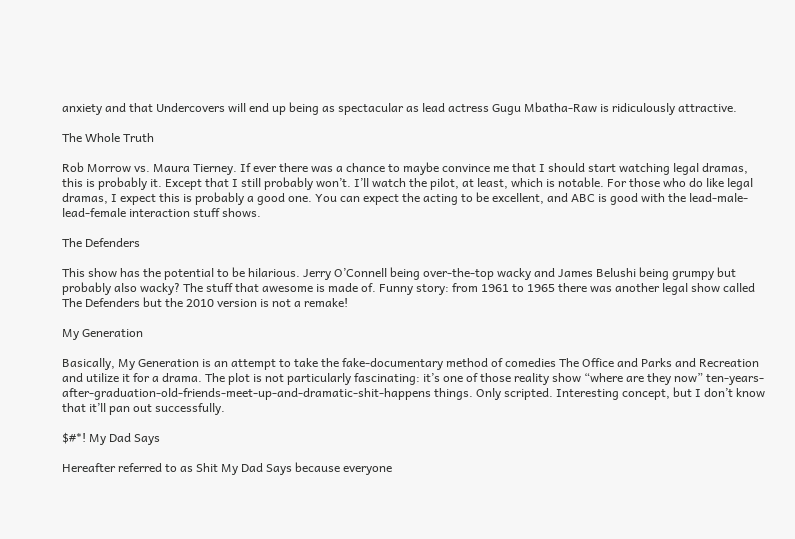anxiety and that Undercovers will end up being as spectacular as lead actress Gugu Mbatha-Raw is ridiculously attractive.

The Whole Truth

Rob Morrow vs. Maura Tierney. If ever there was a chance to maybe convince me that I should start watching legal dramas, this is probably it. Except that I still probably won’t. I’ll watch the pilot, at least, which is notable. For those who do like legal dramas, I expect this is probably a good one. You can expect the acting to be excellent, and ABC is good with the lead-male-lead-female interaction stuff shows.

The Defenders

This show has the potential to be hilarious. Jerry O’Connell being over-the-top wacky and James Belushi being grumpy but probably also wacky? The stuff that awesome is made of. Funny story: from 1961 to 1965 there was another legal show called The Defenders but the 2010 version is not a remake!

My Generation

Basically, My Generation is an attempt to take the fake-documentary method of comedies The Office and Parks and Recreation and utilize it for a drama. The plot is not particularly fascinating: it’s one of those reality show “where are they now” ten-years-after-graduation-old-friends-meet-up-and-dramatic-shit-happens things. Only scripted. Interesting concept, but I don’t know that it’ll pan out successfully.

$#*! My Dad Says

Hereafter referred to as Shit My Dad Says because everyone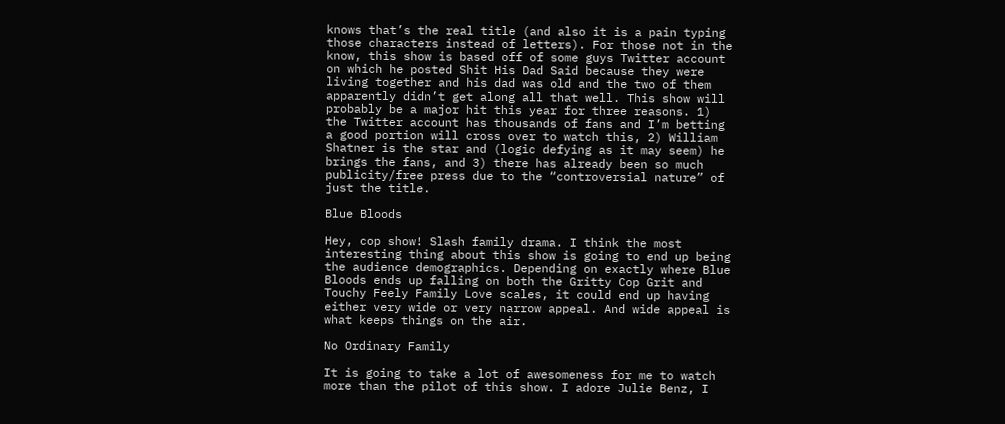knows that’s the real title (and also it is a pain typing those characters instead of letters). For those not in the know, this show is based off of some guys Twitter account on which he posted Shit His Dad Said because they were living together and his dad was old and the two of them apparently didn’t get along all that well. This show will probably be a major hit this year for three reasons. 1) the Twitter account has thousands of fans and I’m betting a good portion will cross over to watch this, 2) William Shatner is the star and (logic defying as it may seem) he brings the fans, and 3) there has already been so much publicity/free press due to the “controversial nature” of just the title.

Blue Bloods

Hey, cop show! Slash family drama. I think the most interesting thing about this show is going to end up being the audience demographics. Depending on exactly where Blue Bloods ends up falling on both the Gritty Cop Grit and Touchy Feely Family Love scales, it could end up having either very wide or very narrow appeal. And wide appeal is what keeps things on the air.

No Ordinary Family

It is going to take a lot of awesomeness for me to watch more than the pilot of this show. I adore Julie Benz, I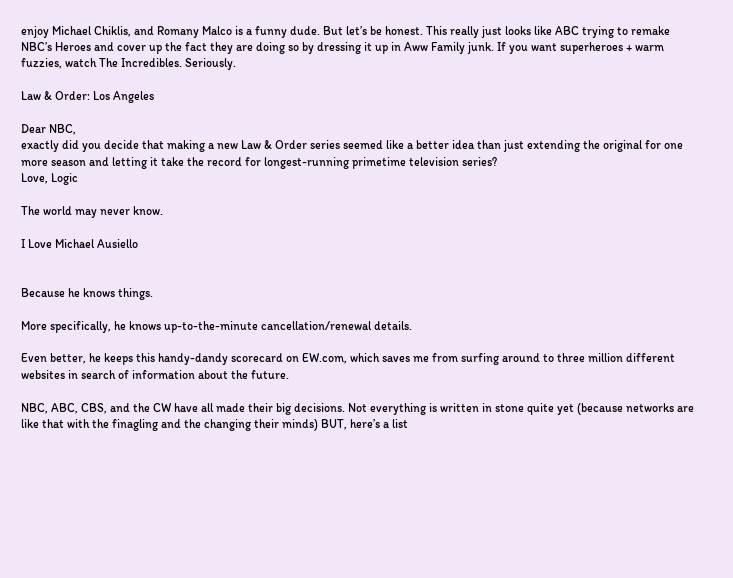enjoy Michael Chiklis, and Romany Malco is a funny dude. But let’s be honest. This really just looks like ABC trying to remake NBC’s Heroes and cover up the fact they are doing so by dressing it up in Aww Family junk. If you want superheroes + warm fuzzies, watch The Incredibles. Seriously.

Law & Order: Los Angeles

Dear NBC,
exactly did you decide that making a new Law & Order series seemed like a better idea than just extending the original for one more season and letting it take the record for longest-running primetime television series?
Love, Logic

The world may never know.

I Love Michael Ausiello


Because he knows things.

More specifically, he knows up-to-the-minute cancellation/renewal details.

Even better, he keeps this handy-dandy scorecard on EW.com, which saves me from surfing around to three million different websites in search of information about the future.

NBC, ABC, CBS, and the CW have all made their big decisions. Not everything is written in stone quite yet (because networks are like that with the finagling and the changing their minds) BUT, here’s a list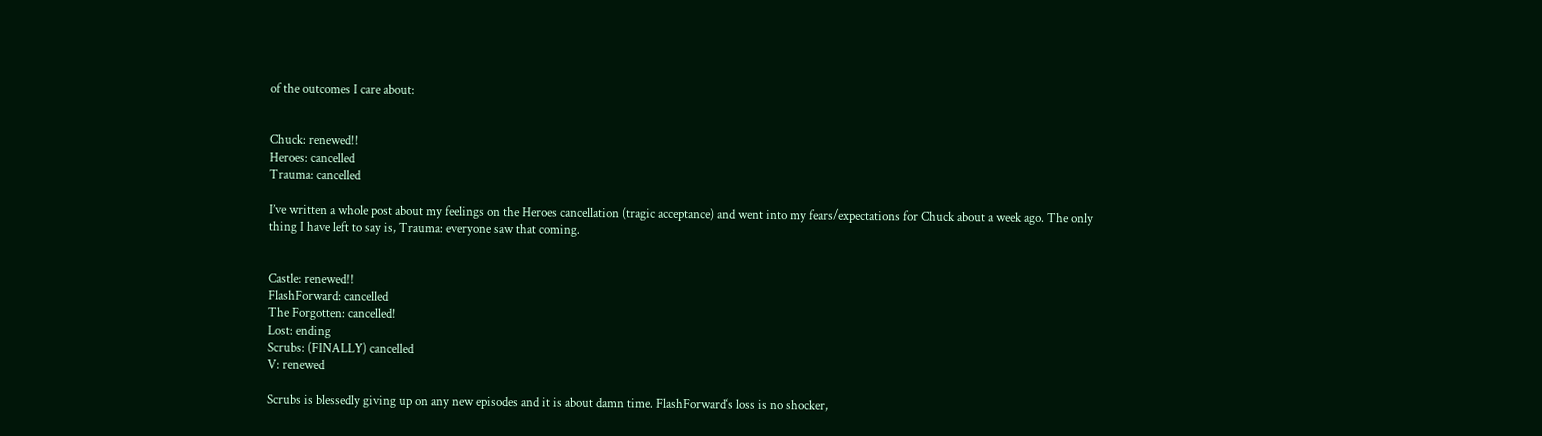of the outcomes I care about:


Chuck: renewed!!
Heroes: cancelled
Trauma: cancelled

I’ve written a whole post about my feelings on the Heroes cancellation (tragic acceptance) and went into my fears/expectations for Chuck about a week ago. The only thing I have left to say is, Trauma: everyone saw that coming.


Castle: renewed!!
FlashForward: cancelled
The Forgotten: cancelled!
Lost: ending
Scrubs: (FINALLY) cancelled
V: renewed

Scrubs is blessedly giving up on any new episodes and it is about damn time. FlashForward‘s loss is no shocker,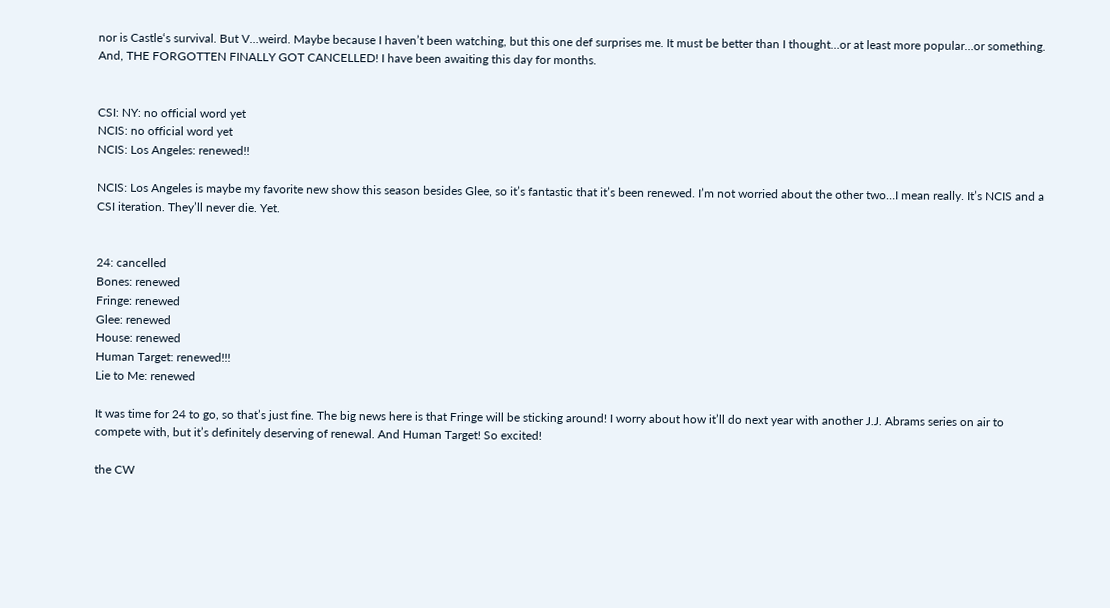nor is Castle‘s survival. But V…weird. Maybe because I haven’t been watching, but this one def surprises me. It must be better than I thought…or at least more popular…or something. And, THE FORGOTTEN FINALLY GOT CANCELLED! I have been awaiting this day for months.


CSI: NY: no official word yet
NCIS: no official word yet
NCIS: Los Angeles: renewed!!

NCIS: Los Angeles is maybe my favorite new show this season besides Glee, so it’s fantastic that it’s been renewed. I’m not worried about the other two…I mean really. It’s NCIS and a CSI iteration. They’ll never die. Yet.


24: cancelled
Bones: renewed
Fringe: renewed
Glee: renewed
House: renewed
Human Target: renewed!!!
Lie to Me: renewed

It was time for 24 to go, so that’s just fine. The big news here is that Fringe will be sticking around! I worry about how it’ll do next year with another J.J. Abrams series on air to compete with, but it’s definitely deserving of renewal. And Human Target! So excited!

the CW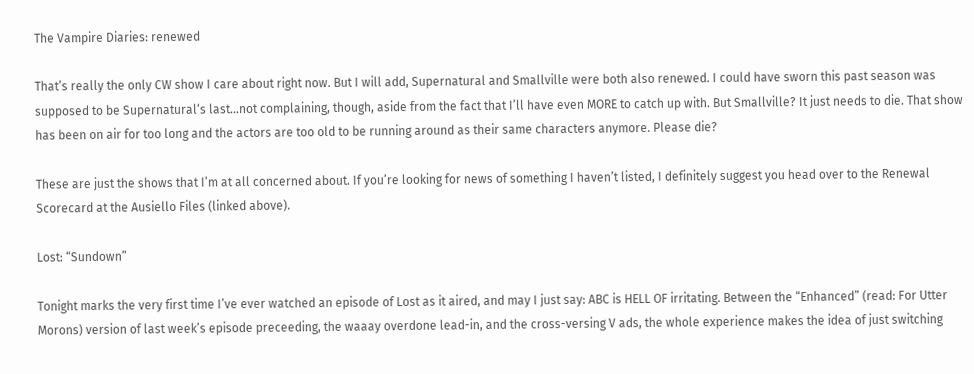The Vampire Diaries: renewed

That’s really the only CW show I care about right now. But I will add, Supernatural and Smallville were both also renewed. I could have sworn this past season was supposed to be Supernatural‘s last…not complaining, though, aside from the fact that I’ll have even MORE to catch up with. But Smallville? It just needs to die. That show has been on air for too long and the actors are too old to be running around as their same characters anymore. Please die?

These are just the shows that I’m at all concerned about. If you’re looking for news of something I haven’t listed, I definitely suggest you head over to the Renewal Scorecard at the Ausiello Files (linked above).

Lost: “Sundown”

Tonight marks the very first time I’ve ever watched an episode of Lost as it aired, and may I just say: ABC is HELL OF irritating. Between the “Enhanced” (read: For Utter Morons) version of last week’s episode preceeding, the waaay overdone lead-in, and the cross-versing V ads, the whole experience makes the idea of just switching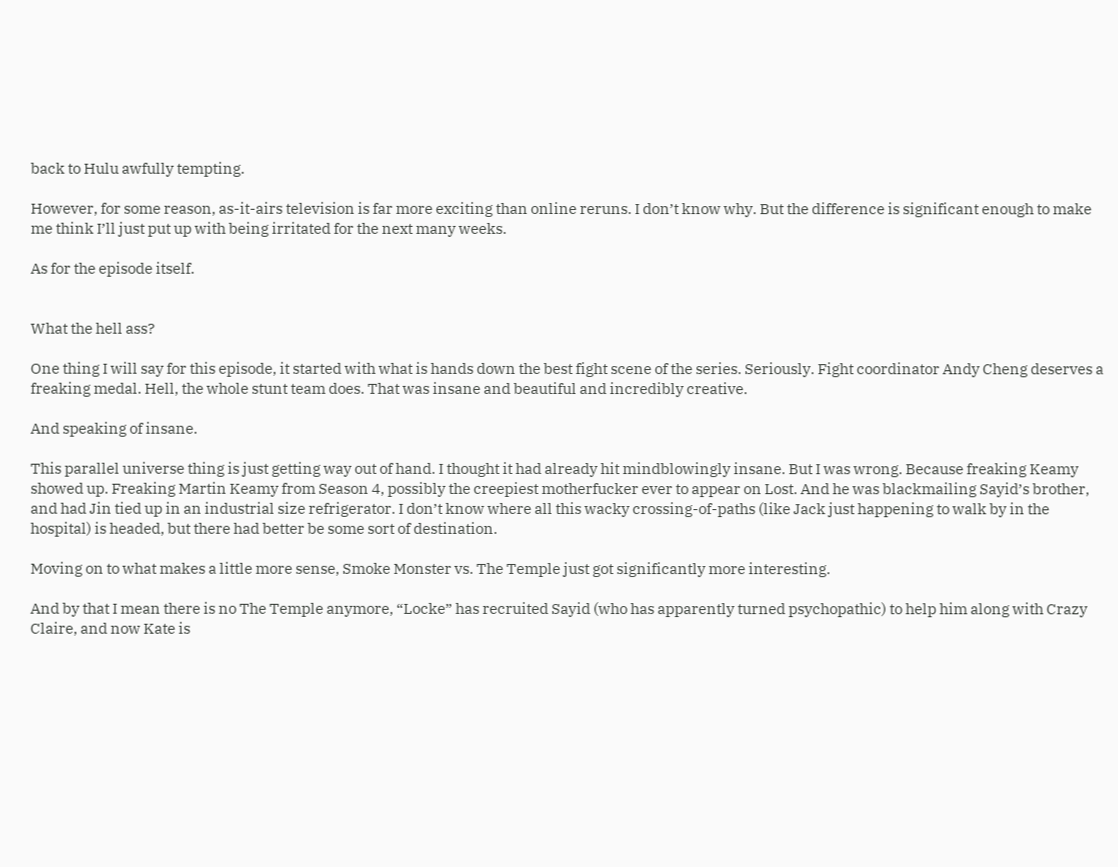back to Hulu awfully tempting.

However, for some reason, as-it-airs television is far more exciting than online reruns. I don’t know why. But the difference is significant enough to make me think I’ll just put up with being irritated for the next many weeks.

As for the episode itself.


What the hell ass?

One thing I will say for this episode, it started with what is hands down the best fight scene of the series. Seriously. Fight coordinator Andy Cheng deserves a freaking medal. Hell, the whole stunt team does. That was insane and beautiful and incredibly creative.

And speaking of insane.

This parallel universe thing is just getting way out of hand. I thought it had already hit mindblowingly insane. But I was wrong. Because freaking Keamy showed up. Freaking Martin Keamy from Season 4, possibly the creepiest motherfucker ever to appear on Lost. And he was blackmailing Sayid’s brother, and had Jin tied up in an industrial size refrigerator. I don’t know where all this wacky crossing-of-paths (like Jack just happening to walk by in the hospital) is headed, but there had better be some sort of destination.

Moving on to what makes a little more sense, Smoke Monster vs. The Temple just got significantly more interesting.

And by that I mean there is no The Temple anymore, “Locke” has recruited Sayid (who has apparently turned psychopathic) to help him along with Crazy Claire, and now Kate is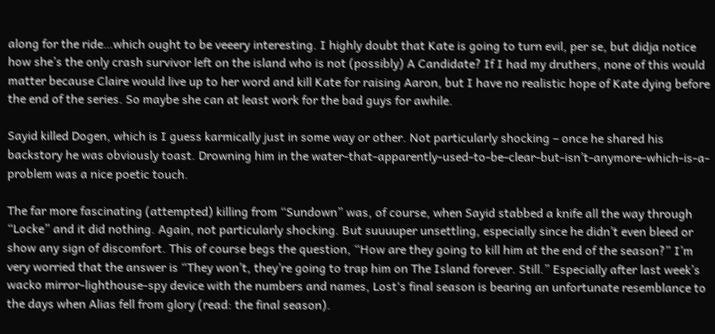along for the ride…which ought to be veeery interesting. I highly doubt that Kate is going to turn evil, per se, but didja notice how she’s the only crash survivor left on the island who is not (possibly) A Candidate? If I had my druthers, none of this would matter because Claire would live up to her word and kill Kate for raising Aaron, but I have no realistic hope of Kate dying before the end of the series. So maybe she can at least work for the bad guys for awhile.

Sayid killed Dogen, which is I guess karmically just in some way or other. Not particularly shocking – once he shared his backstory he was obviously toast. Drowning him in the water-that-apparently-used-to-be-clear-but-isn’t-anymore-which-is-a-problem was a nice poetic touch.

The far more fascinating (attempted) killing from “Sundown” was, of course, when Sayid stabbed a knife all the way through “Locke” and it did nothing. Again, not particularly shocking. But suuuuper unsettling, especially since he didn’t even bleed or show any sign of discomfort. This of course begs the question, “How are they going to kill him at the end of the season?” I’m very worried that the answer is “They won’t, they’re going to trap him on The Island forever. Still.” Especially after last week’s wacko mirror-lighthouse-spy device with the numbers and names, Lost‘s final season is bearing an unfortunate resemblance to the days when Alias fell from glory (read: the final season).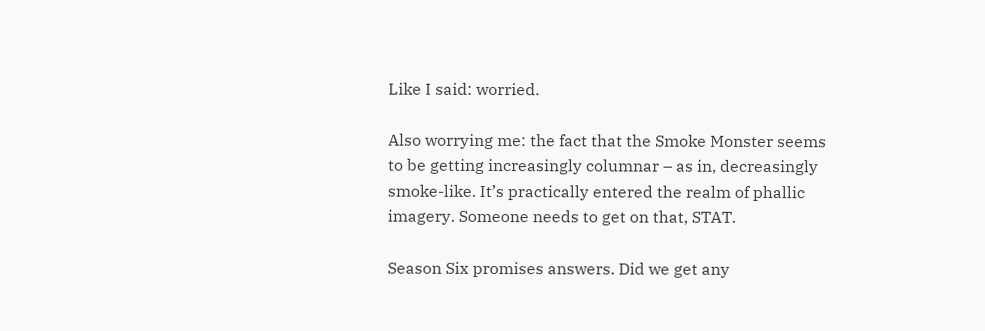Like I said: worried.

Also worrying me: the fact that the Smoke Monster seems to be getting increasingly columnar – as in, decreasingly smoke-like. It’s practically entered the realm of phallic imagery. Someone needs to get on that, STAT.

Season Six promises answers. Did we get any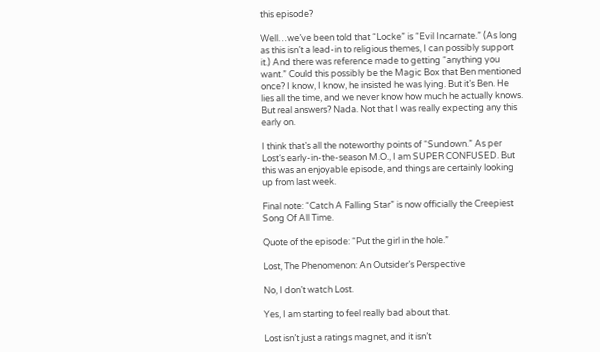this episode?

Well…we’ve been told that “Locke” is “Evil Incarnate.” (As long as this isn’t a lead-in to religious themes, I can possibly support it.) And there was reference made to getting “anything you want.” Could this possibly be the Magic Box that Ben mentioned once? I know, I know, he insisted he was lying. But it’s Ben. He lies all the time, and we never know how much he actually knows. But real answers? Nada. Not that I was really expecting any this early on.

I think that’s all the noteworthy points of “Sundown.” As per Lost‘s early-in-the-season M.O., I am SUPER CONFUSED. But this was an enjoyable episode, and things are certainly looking up from last week.

Final note: “Catch A Falling Star” is now officially the Creepiest Song Of All Time.

Quote of the episode: “Put the girl in the hole.”

Lost, The Phenomenon: An Outsider’s Perspective

No, I don’t watch Lost.

Yes, I am starting to feel really bad about that.

Lost isn’t just a ratings magnet, and it isn’t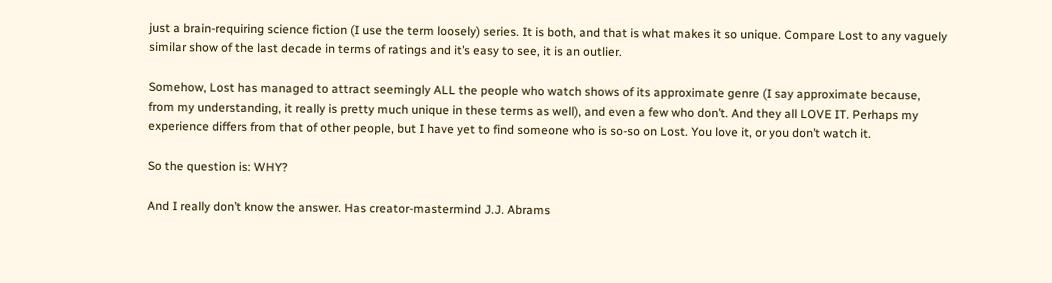just a brain-requiring science fiction (I use the term loosely) series. It is both, and that is what makes it so unique. Compare Lost to any vaguely similar show of the last decade in terms of ratings and it’s easy to see, it is an outlier.

Somehow, Lost has managed to attract seemingly ALL the people who watch shows of its approximate genre (I say approximate because, from my understanding, it really is pretty much unique in these terms as well), and even a few who don’t. And they all LOVE IT. Perhaps my experience differs from that of other people, but I have yet to find someone who is so-so on Lost. You love it, or you don’t watch it.

So the question is: WHY?

And I really don’t know the answer. Has creator-mastermind J.J. Abrams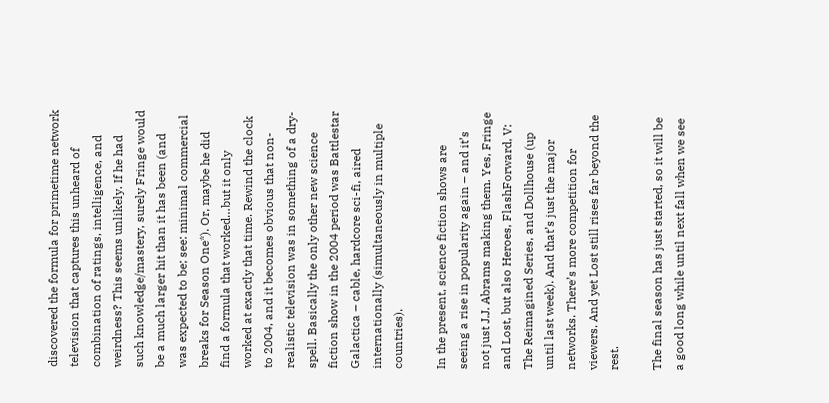discovered the formula for primetime network television that captures this unheard of combination of ratings, intelligence, and weirdness? This seems unlikely. If he had such knowledge/mastery, surely Fringe would be a much larger hit than it has been (and was expected to be; see: minimal commercial breaks for Season One*). Or, maybe he did find a formula that worked…but it only worked at exactly that time. Rewind the clock to 2004, and it becomes obvious that non-realistic television was in something of a dry-spell. Basically the only other new science fiction show in the 2004 period was Battlestar Galactica – cable, hardcore sci-fi, aired internationally (simultaneously in multiple countries).

In the present, science fiction shows are seeing a rise in popularity again – and it’s not just J.J. Abrams making them. Yes, Fringe and Lost, but also Heroes, FlashForward, V: The Reimagined Series, and Dollhouse (up until last week). And that’s just the major networks. There’s more competition for viewers. And yet Lost still rises far beyond the rest.

The final season has just started, so it will be a good long while until next fall when we see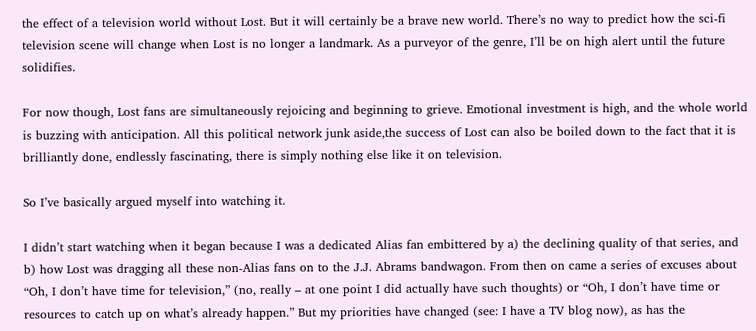the effect of a television world without Lost. But it will certainly be a brave new world. There’s no way to predict how the sci-fi television scene will change when Lost is no longer a landmark. As a purveyor of the genre, I’ll be on high alert until the future solidifies.

For now though, Lost fans are simultaneously rejoicing and beginning to grieve. Emotional investment is high, and the whole world is buzzing with anticipation. All this political network junk aside,the success of Lost can also be boiled down to the fact that it is brilliantly done, endlessly fascinating, there is simply nothing else like it on television.

So I’ve basically argued myself into watching it.

I didn’t start watching when it began because I was a dedicated Alias fan embittered by a) the declining quality of that series, and b) how Lost was dragging all these non-Alias fans on to the J.J. Abrams bandwagon. From then on came a series of excuses about “Oh, I don’t have time for television,” (no, really – at one point I did actually have such thoughts) or “Oh, I don’t have time or resources to catch up on what’s already happen.” But my priorities have changed (see: I have a TV blog now), as has the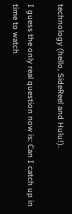technology (hello, SideReel and Hulu!).

I guess the only real question now is: Can I catch up in time to watch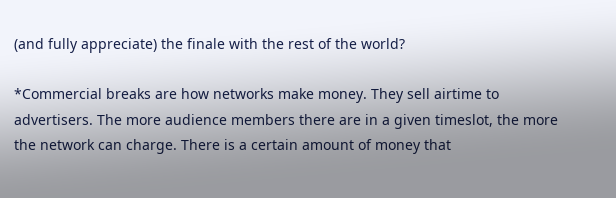(and fully appreciate) the finale with the rest of the world?

*Commercial breaks are how networks make money. They sell airtime to advertisers. The more audience members there are in a given timeslot, the more the network can charge. There is a certain amount of money that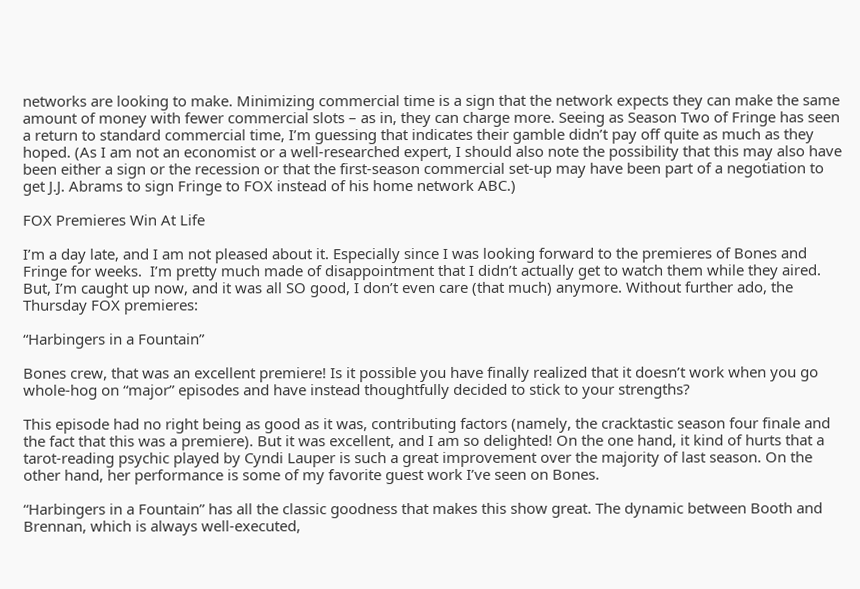networks are looking to make. Minimizing commercial time is a sign that the network expects they can make the same amount of money with fewer commercial slots – as in, they can charge more. Seeing as Season Two of Fringe has seen a return to standard commercial time, I’m guessing that indicates their gamble didn’t pay off quite as much as they hoped. (As I am not an economist or a well-researched expert, I should also note the possibility that this may also have been either a sign or the recession or that the first-season commercial set-up may have been part of a negotiation to get J.J. Abrams to sign Fringe to FOX instead of his home network ABC.)

FOX Premieres Win At Life

I’m a day late, and I am not pleased about it. Especially since I was looking forward to the premieres of Bones and Fringe for weeks.  I’m pretty much made of disappointment that I didn’t actually get to watch them while they aired. But, I’m caught up now, and it was all SO good, I don’t even care (that much) anymore. Without further ado, the Thursday FOX premieres:

“Harbingers in a Fountain”

Bones crew, that was an excellent premiere! Is it possible you have finally realized that it doesn’t work when you go whole-hog on “major” episodes and have instead thoughtfully decided to stick to your strengths?

This episode had no right being as good as it was, contributing factors (namely, the cracktastic season four finale and the fact that this was a premiere). But it was excellent, and I am so delighted! On the one hand, it kind of hurts that a tarot-reading psychic played by Cyndi Lauper is such a great improvement over the majority of last season. On the other hand, her performance is some of my favorite guest work I’ve seen on Bones.

“Harbingers in a Fountain” has all the classic goodness that makes this show great. The dynamic between Booth and Brennan, which is always well-executed,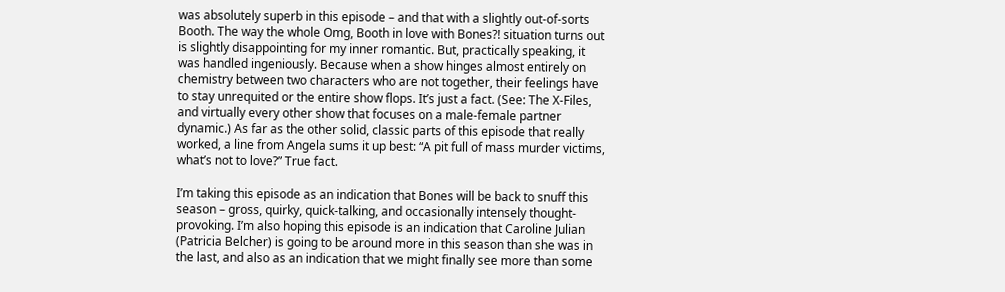was absolutely superb in this episode – and that with a slightly out-of-sorts Booth. The way the whole Omg, Booth in love with Bones?! situation turns out is slightly disappointing for my inner romantic. But, practically speaking, it was handled ingeniously. Because when a show hinges almost entirely on chemistry between two characters who are not together, their feelings have to stay unrequited or the entire show flops. It’s just a fact. (See: The X-Files, and virtually every other show that focuses on a male-female partner dynamic.) As far as the other solid, classic parts of this episode that really worked, a line from Angela sums it up best: “A pit full of mass murder victims, what’s not to love?” True fact.

I’m taking this episode as an indication that Bones will be back to snuff this season – gross, quirky, quick-talking, and occasionally intensely thought-provoking. I’m also hoping this episode is an indication that Caroline Julian (Patricia Belcher) is going to be around more in this season than she was in the last, and also as an indication that we might finally see more than some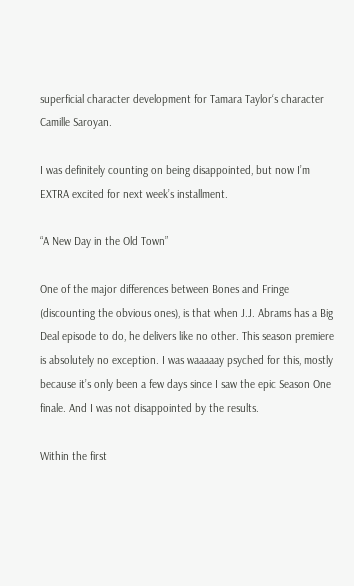superficial character development for Tamara Taylor‘s character Camille Saroyan.

I was definitely counting on being disappointed, but now I’m EXTRA excited for next week’s installment.

“A New Day in the Old Town”

One of the major differences between Bones and Fringe (discounting the obvious ones), is that when J.J. Abrams has a Big Deal episode to do, he delivers like no other. This season premiere is absolutely no exception. I was waaaaay psyched for this, mostly because it’s only been a few days since I saw the epic Season One finale. And I was not disappointed by the results.

Within the first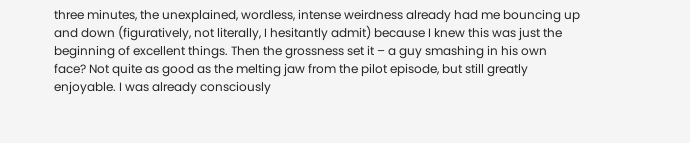three minutes, the unexplained, wordless, intense weirdness already had me bouncing up and down (figuratively, not literally, I hesitantly admit) because I knew this was just the beginning of excellent things. Then the grossness set it – a guy smashing in his own face? Not quite as good as the melting jaw from the pilot episode, but still greatly enjoyable. I was already consciously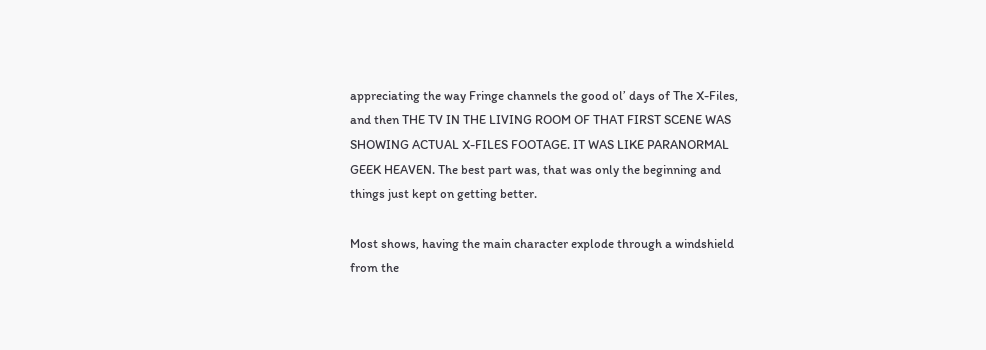appreciating the way Fringe channels the good ol’ days of The X-Files, and then THE TV IN THE LIVING ROOM OF THAT FIRST SCENE WAS SHOWING ACTUAL X-FILES FOOTAGE. IT WAS LIKE PARANORMAL GEEK HEAVEN. The best part was, that was only the beginning and things just kept on getting better.

Most shows, having the main character explode through a windshield from the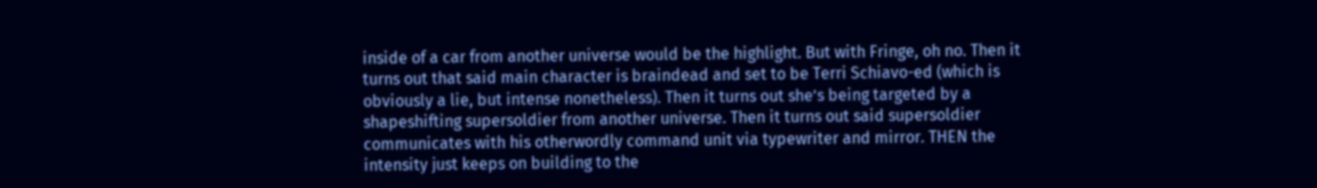inside of a car from another universe would be the highlight. But with Fringe, oh no. Then it turns out that said main character is braindead and set to be Terri Schiavo-ed (which is obviously a lie, but intense nonetheless). Then it turns out she’s being targeted by a shapeshifting supersoldier from another universe. Then it turns out said supersoldier communicates with his otherwordly command unit via typewriter and mirror. THEN the intensity just keeps on building to the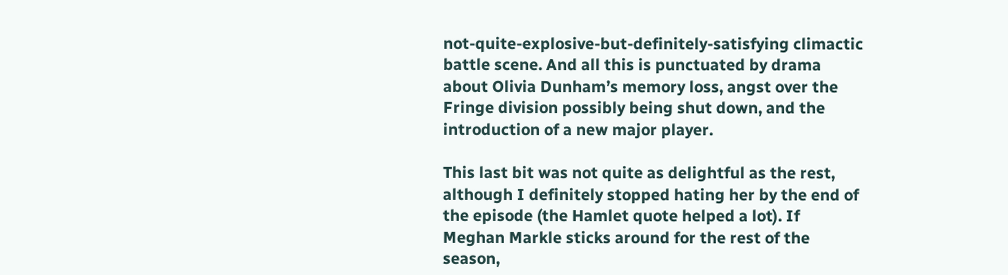not-quite-explosive-but-definitely-satisfying climactic battle scene. And all this is punctuated by drama about Olivia Dunham’s memory loss, angst over the Fringe division possibly being shut down, and the introduction of a new major player.

This last bit was not quite as delightful as the rest, although I definitely stopped hating her by the end of the episode (the Hamlet quote helped a lot). If Meghan Markle sticks around for the rest of the season,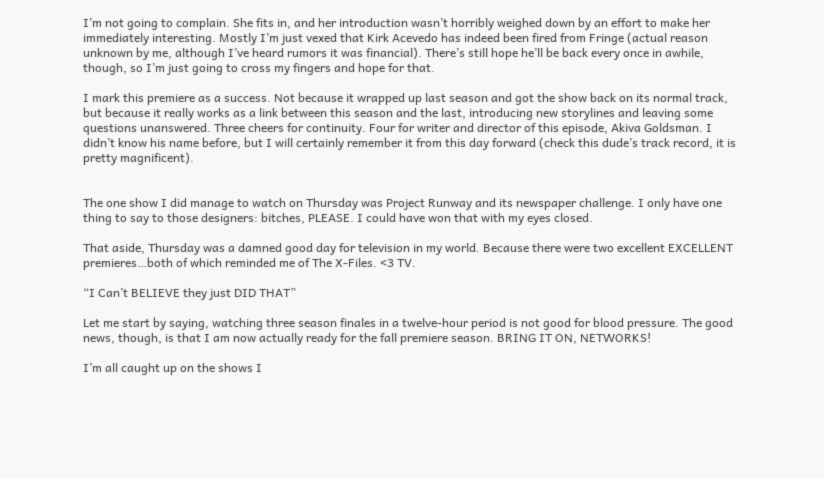I’m not going to complain. She fits in, and her introduction wasn’t horribly weighed down by an effort to make her immediately interesting. Mostly I’m just vexed that Kirk Acevedo has indeed been fired from Fringe (actual reason unknown by me, although I’ve heard rumors it was financial). There’s still hope he’ll be back every once in awhile, though, so I’m just going to cross my fingers and hope for that.

I mark this premiere as a success. Not because it wrapped up last season and got the show back on its normal track, but because it really works as a link between this season and the last, introducing new storylines and leaving some questions unanswered. Three cheers for continuity. Four for writer and director of this episode, Akiva Goldsman. I didn’t know his name before, but I will certainly remember it from this day forward (check this dude’s track record, it is pretty magnificent).


The one show I did manage to watch on Thursday was Project Runway and its newspaper challenge. I only have one thing to say to those designers: bitches, PLEASE. I could have won that with my eyes closed.

That aside, Thursday was a damned good day for television in my world. Because there were two excellent EXCELLENT premieres…both of which reminded me of The X-Files. <3 TV.

“I Can’t BELIEVE they just DID THAT”

Let me start by saying, watching three season finales in a twelve-hour period is not good for blood pressure. The good news, though, is that I am now actually ready for the fall premiere season. BRING IT ON, NETWORKS!

I’m all caught up on the shows I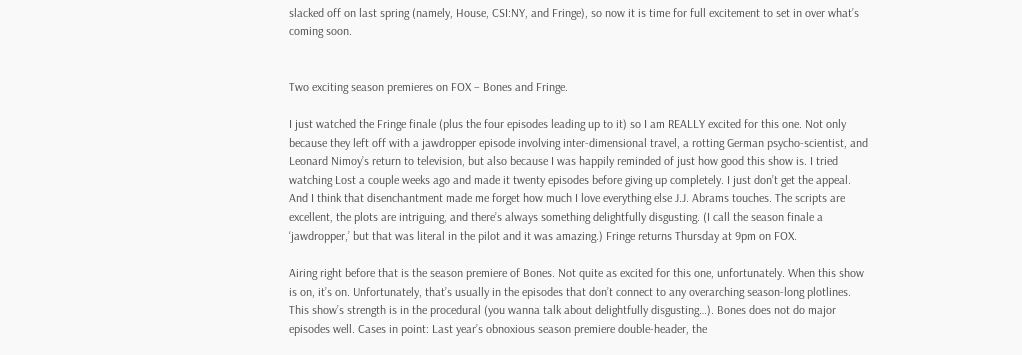slacked off on last spring (namely, House, CSI:NY, and Fringe), so now it is time for full excitement to set in over what’s coming soon.


Two exciting season premieres on FOX – Bones and Fringe.

I just watched the Fringe finale (plus the four episodes leading up to it) so I am REALLY excited for this one. Not only because they left off with a jawdropper episode involving inter-dimensional travel, a rotting German psycho-scientist, and Leonard Nimoy’s return to television, but also because I was happily reminded of just how good this show is. I tried watching Lost a couple weeks ago and made it twenty episodes before giving up completely. I just don’t get the appeal. And I think that disenchantment made me forget how much I love everything else J.J. Abrams touches. The scripts are excellent, the plots are intriguing, and there’s always something delightfully disgusting. (I call the season finale a ‘jawdropper,’ but that was literal in the pilot and it was amazing.) Fringe returns Thursday at 9pm on FOX.

Airing right before that is the season premiere of Bones. Not quite as excited for this one, unfortunately. When this show is on, it’s on. Unfortunately, that’s usually in the episodes that don’t connect to any overarching season-long plotlines. This show’s strength is in the procedural (you wanna talk about delightfully disgusting…). Bones does not do major episodes well. Cases in point: Last year’s obnoxious season premiere double-header, the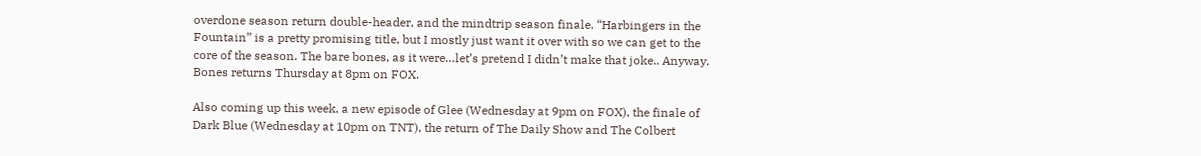overdone season return double-header, and the mindtrip season finale. “Harbingers in the Fountain” is a pretty promising title, but I mostly just want it over with so we can get to the core of the season. The bare bones, as it were…let’s pretend I didn’t make that joke.. Anyway. Bones returns Thursday at 8pm on FOX.

Also coming up this week, a new episode of Glee (Wednesday at 9pm on FOX), the finale of Dark Blue (Wednesday at 10pm on TNT), the return of The Daily Show and The Colbert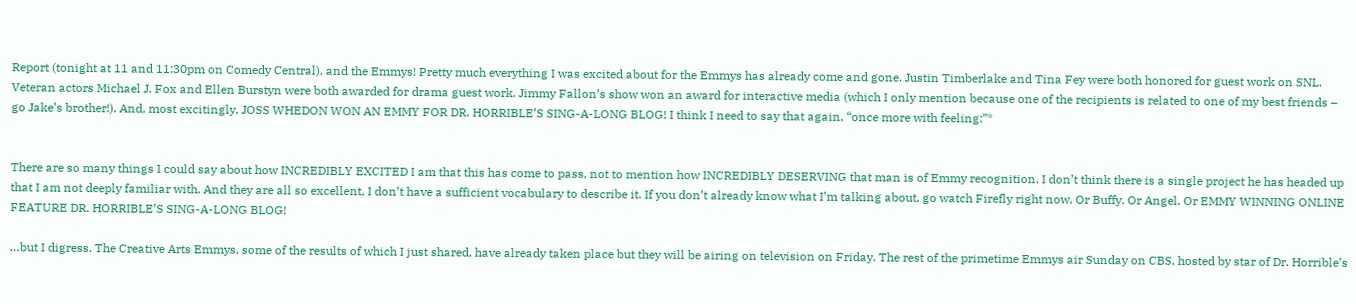Report (tonight at 11 and 11:30pm on Comedy Central), and the Emmys! Pretty much everything I was excited about for the Emmys has already come and gone. Justin Timberlake and Tina Fey were both honored for guest work on SNL. Veteran actors Michael J. Fox and Ellen Burstyn were both awarded for drama guest work. Jimmy Fallon’s show won an award for interactive media (which I only mention because one of the recipients is related to one of my best friends – go Jake’s brother!). And, most excitingly, JOSS WHEDON WON AN EMMY FOR DR. HORRIBLE’S SING-A-LONG BLOG! I think I need to say that again, “once more with feeling:”*


There are so many things I could say about how INCREDIBLY EXCITED I am that this has come to pass, not to mention how INCREDIBLY DESERVING that man is of Emmy recognition. I don’t think there is a single project he has headed up that I am not deeply familiar with. And they are all so excellent, I don’t have a sufficient vocabulary to describe it. If you don’t already know what I’m talking about, go watch Firefly right now. Or Buffy. Or Angel. Or EMMY WINNING ONLINE FEATURE DR. HORRIBLE’S SING-A-LONG BLOG!

…but I digress. The Creative Arts Emmys, some of the results of which I just shared, have already taken place but they will be airing on television on Friday. The rest of the primetime Emmys air Sunday on CBS, hosted by star of Dr. Horrible’s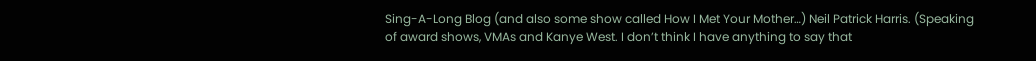Sing-A-Long Blog (and also some show called How I Met Your Mother…) Neil Patrick Harris. (Speaking of award shows, VMAs and Kanye West. I don’t think I have anything to say that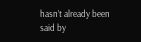hasn’t already been said by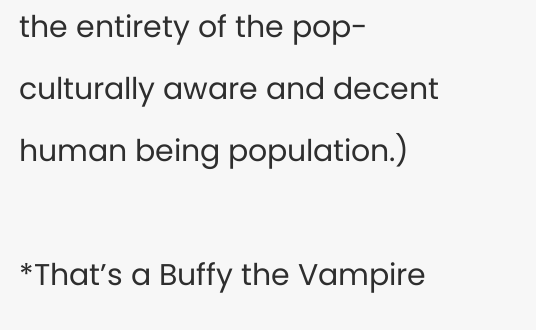the entirety of the pop-culturally aware and decent human being population.)

*That’s a Buffy the Vampire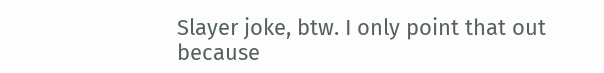Slayer joke, btw. I only point that out because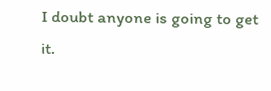I doubt anyone is going to get it.